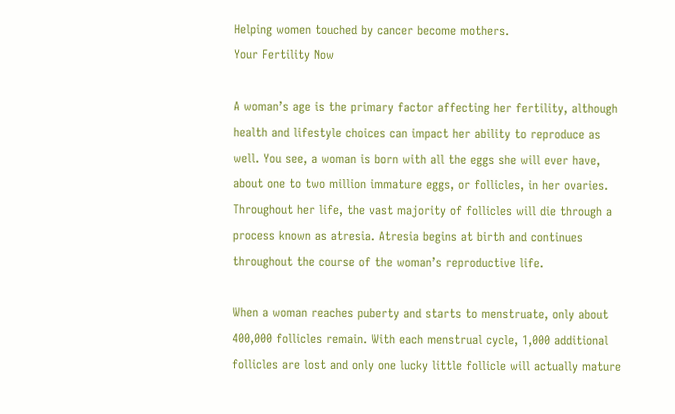Helping women touched by cancer become mothers.
Your Fertility Now

A woman’s age is the primary factor affecting her fertility, although health and lifestyle choices can impact her ability to reproduce as well. You see, a woman is born with all the eggs she will ever have, about one to two million immature eggs, or follicles, in her ovaries. Throughout her life, the vast majority of follicles will die through a process known as atresia. Atresia begins at birth and continues throughout the course of the woman’s reproductive life.

When a woman reaches puberty and starts to menstruate, only about 400,000 follicles remain. With each menstrual cycle, 1,000 additional follicles are lost and only one lucky little follicle will actually mature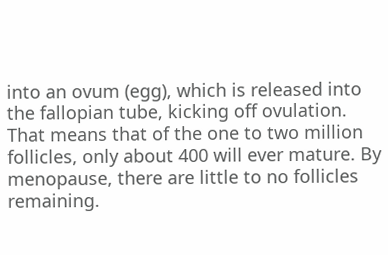into an ovum (egg), which is released into the fallopian tube, kicking off ovulation. That means that of the one to two million follicles, only about 400 will ever mature. By menopause, there are little to no follicles remaining.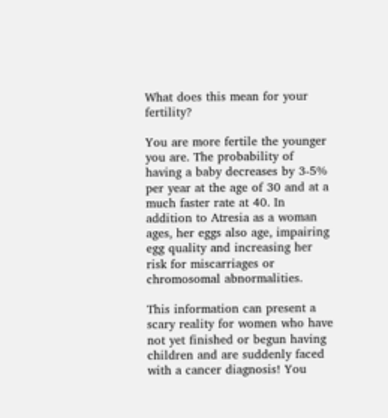What does this mean for your fertility?

You are more fertile the younger you are. The probability of having a baby decreases by 3-5% per year at the age of 30 and at a much faster rate at 40. In addition to Atresia as a woman ages, her eggs also age, impairing egg quality and increasing her risk for miscarriages or chromosomal abnormalities.

This information can present a scary reality for women who have not yet finished or begun having children and are suddenly faced with a cancer diagnosis! You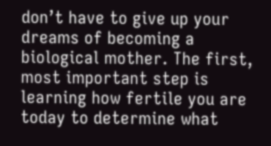don’t have to give up your dreams of becoming a biological mother. The first, most important step is learning how fertile you are today to determine what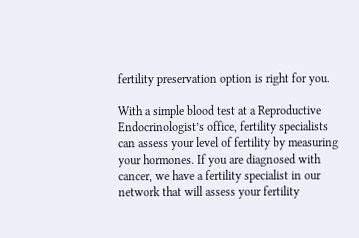fertility preservation option is right for you.

With a simple blood test at a Reproductive Endocrinologist’s office, fertility specialists can assess your level of fertility by measuring your hormones. If you are diagnosed with cancer, we have a fertility specialist in our network that will assess your fertility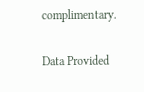complimentary.

Data Provided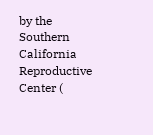by the Southern California Reproductive Center (